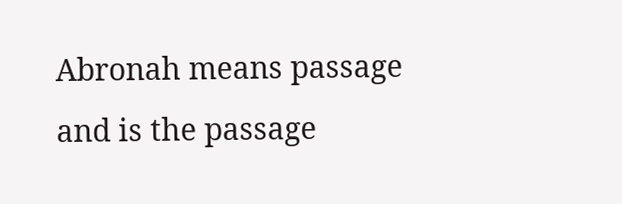Abronah means passage and is the passage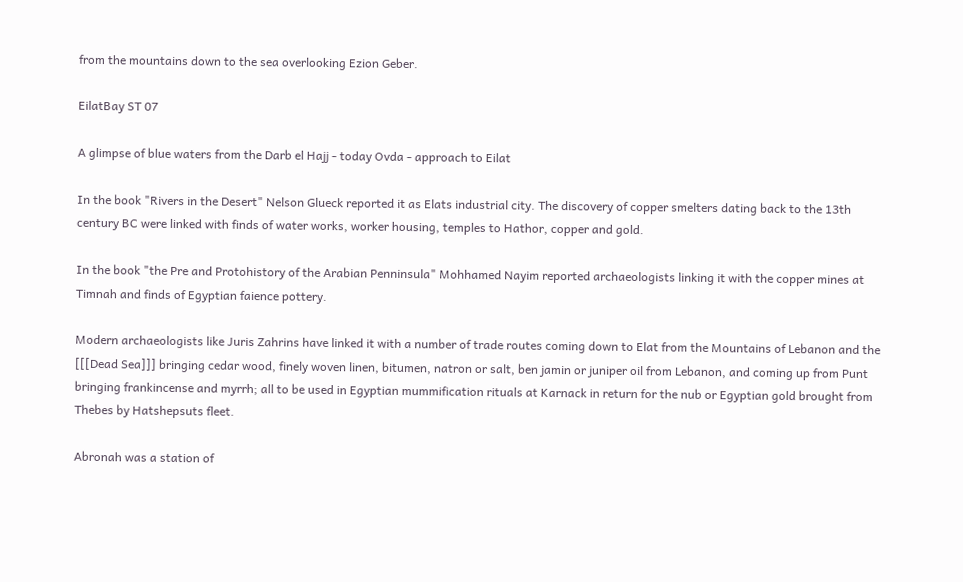from the mountains down to the sea overlooking Ezion Geber.

EilatBay ST 07

A glimpse of blue waters from the Darb el Hajj - today Ovda - approach to Eilat

In the book "Rivers in the Desert" Nelson Glueck reported it as Elats industrial city. The discovery of copper smelters dating back to the 13th century BC were linked with finds of water works, worker housing, temples to Hathor, copper and gold.

In the book "the Pre and Protohistory of the Arabian Penninsula" Mohhamed Nayim reported archaeologists linking it with the copper mines at Timnah and finds of Egyptian faience pottery.

Modern archaeologists like Juris Zahrins have linked it with a number of trade routes coming down to Elat from the Mountains of Lebanon and the [[[Dead Sea]]] bringing cedar wood, finely woven linen, bitumen, natron or salt, ben jamin or juniper oil from Lebanon, and coming up from Punt bringing frankincense and myrrh; all to be used in Egyptian mummification rituals at Karnack in return for the nub or Egyptian gold brought from Thebes by Hatshepsuts fleet.

Abronah was a station of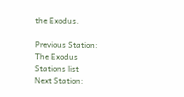the Exodus.

Previous Station:
The Exodus
Stations list
Next Station: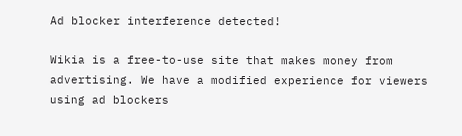Ad blocker interference detected!

Wikia is a free-to-use site that makes money from advertising. We have a modified experience for viewers using ad blockers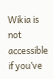Wikia is not accessible if you’ve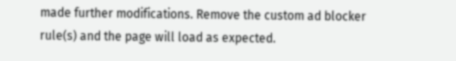made further modifications. Remove the custom ad blocker rule(s) and the page will load as expected.